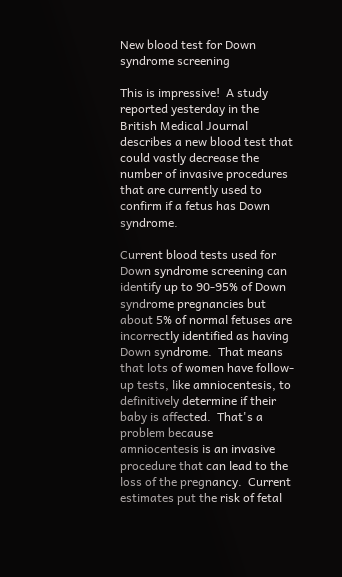New blood test for Down syndrome screening

This is impressive!  A study reported yesterday in the British Medical Journal describes a new blood test that could vastly decrease the number of invasive procedures that are currently used to confirm if a fetus has Down syndrome.

Current blood tests used for Down syndrome screening can identify up to 90-95% of Down syndrome pregnancies but about 5% of normal fetuses are incorrectly identified as having Down syndrome.  That means that lots of women have follow-up tests, like amniocentesis, to definitively determine if their baby is affected.  That's a problem because amniocentesis is an invasive procedure that can lead to the loss of the pregnancy.  Current estimates put the risk of fetal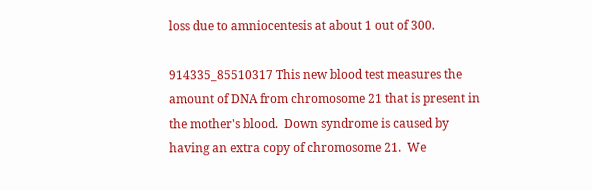loss due to amniocentesis at about 1 out of 300.

914335_85510317 This new blood test measures the amount of DNA from chromosome 21 that is present in the mother's blood.  Down syndrome is caused by having an extra copy of chromosome 21.  We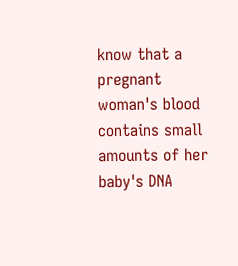know that a pregnant woman's blood contains small amounts of her baby's DNA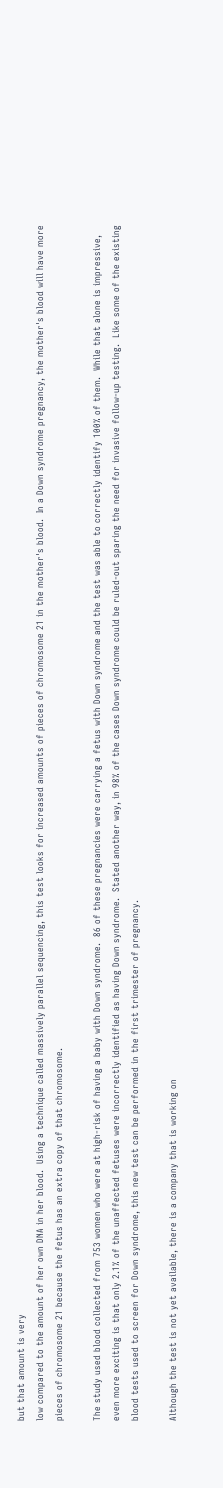but that amount is very
low compared to the amount of her own DNA in her blood.  Using a technique called massively parallel sequencing, this test looks for increased amounts of pieces of chromosome 21 in the mother's blood.  In a Down syndrome pregnancy, the mother's blood will have more pieces of chromosome 21 because the fetus has an extra copy of that chromosome.

The study used blood collected from 753 women who were at high-risk of having a baby with Down syndrome.  86 of these pregnancies were carrying a fetus with Down syndrome and the test was able to correctly identify 100% of them.  While that alone is impressive, even more exciting is that only 2.1% of the unaffected fetuses were incorrectly identified as having Down syndrome.  Stated another way, in 98% of the cases Down syndrome could be ruled-out sparing the need for invasive follow-up testing.  Like some of the existing blood tests used to screen for Down syndrome, this new test can be performed in the first trimester of pregnancy.

Although the test is not yet available, there is a company that is working on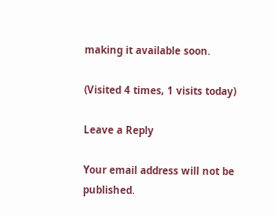making it available soon.

(Visited 4 times, 1 visits today)

Leave a Reply

Your email address will not be published.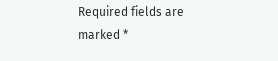Required fields are marked *